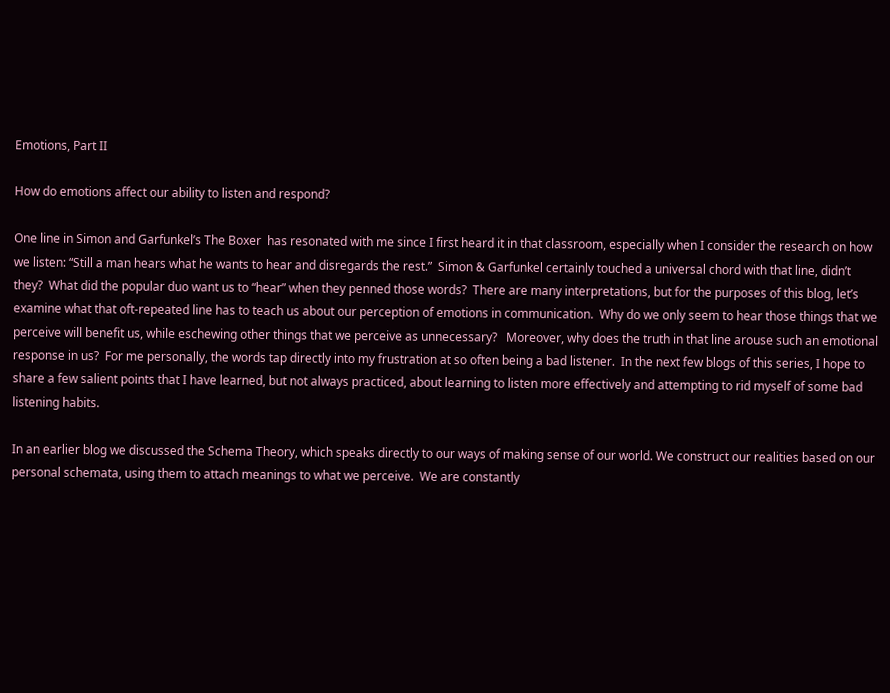Emotions, Part II

How do emotions affect our ability to listen and respond?

One line in Simon and Garfunkel’s The Boxer  has resonated with me since I first heard it in that classroom, especially when I consider the research on how we listen: “Still a man hears what he wants to hear and disregards the rest.”  Simon & Garfunkel certainly touched a universal chord with that line, didn’t they?  What did the popular duo want us to “hear” when they penned those words?  There are many interpretations, but for the purposes of this blog, let’s examine what that oft-repeated line has to teach us about our perception of emotions in communication.  Why do we only seem to hear those things that we perceive will benefit us, while eschewing other things that we perceive as unnecessary?   Moreover, why does the truth in that line arouse such an emotional response in us?  For me personally, the words tap directly into my frustration at so often being a bad listener.  In the next few blogs of this series, I hope to share a few salient points that I have learned, but not always practiced, about learning to listen more effectively and attempting to rid myself of some bad listening habits.

In an earlier blog we discussed the Schema Theory, which speaks directly to our ways of making sense of our world. We construct our realities based on our personal schemata, using them to attach meanings to what we perceive.  We are constantly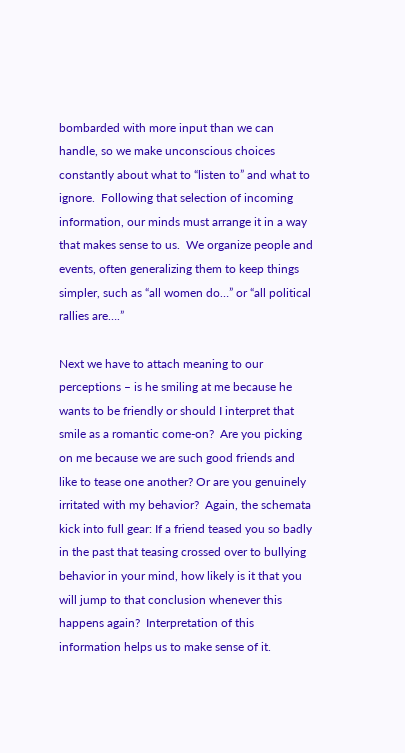bombarded with more input than we can handle, so we make unconscious choices constantly about what to “listen to” and what to ignore.  Following that selection of incoming information, our minds must arrange it in a way that makes sense to us.  We organize people and events, often generalizing them to keep things simpler, such as “all women do…” or “all political rallies are….”

Next we have to attach meaning to our perceptions – is he smiling at me because he wants to be friendly or should I interpret that smile as a romantic come-on?  Are you picking on me because we are such good friends and like to tease one another? Or are you genuinely irritated with my behavior?  Again, the schemata kick into full gear: If a friend teased you so badly in the past that teasing crossed over to bullying behavior in your mind, how likely is it that you will jump to that conclusion whenever this happens again?  Interpretation of this information helps us to make sense of it.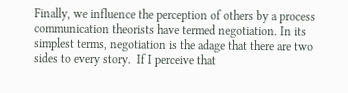Finally, we influence the perception of others by a process communication theorists have termed negotiation. In its simplest terms, negotiation is the adage that there are two sides to every story.  If I perceive that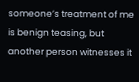someone’s treatment of me is benign teasing, but another person witnesses it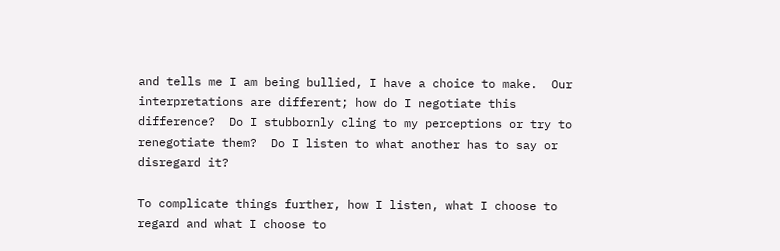and tells me I am being bullied, I have a choice to make.  Our interpretations are different; how do I negotiate this difference?  Do I stubbornly cling to my perceptions or try to renegotiate them?  Do I listen to what another has to say or disregard it?

To complicate things further, how I listen, what I choose to regard and what I choose to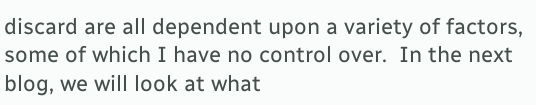discard are all dependent upon a variety of factors, some of which I have no control over.  In the next blog, we will look at what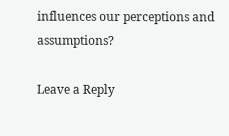influences our perceptions and assumptions?

Leave a Reply